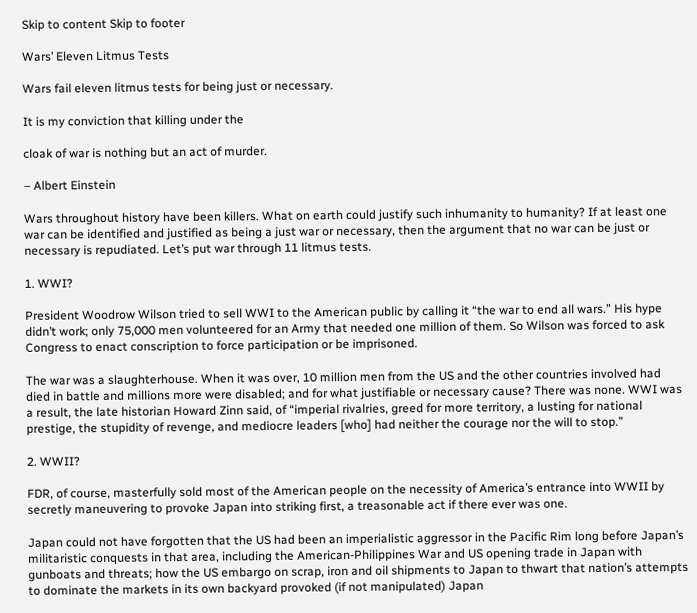Skip to content Skip to footer

Wars’ Eleven Litmus Tests

Wars fail eleven litmus tests for being just or necessary.

It is my conviction that killing under the

cloak of war is nothing but an act of murder.

– Albert Einstein

Wars throughout history have been killers. What on earth could justify such inhumanity to humanity? If at least one war can be identified and justified as being a just war or necessary, then the argument that no war can be just or necessary is repudiated. Let’s put war through 11 litmus tests.

1. WWI?

President Woodrow Wilson tried to sell WWI to the American public by calling it “the war to end all wars.” His hype didn’t work; only 75,000 men volunteered for an Army that needed one million of them. So Wilson was forced to ask Congress to enact conscription to force participation or be imprisoned.

The war was a slaughterhouse. When it was over, 10 million men from the US and the other countries involved had died in battle and millions more were disabled; and for what justifiable or necessary cause? There was none. WWI was a result, the late historian Howard Zinn said, of “imperial rivalries, greed for more territory, a lusting for national prestige, the stupidity of revenge, and mediocre leaders [who] had neither the courage nor the will to stop.”

2. WWII?

FDR, of course, masterfully sold most of the American people on the necessity of America’s entrance into WWII by secretly maneuvering to provoke Japan into striking first, a treasonable act if there ever was one.

Japan could not have forgotten that the US had been an imperialistic aggressor in the Pacific Rim long before Japan’s militaristic conquests in that area, including the American-Philippines War and US opening trade in Japan with gunboats and threats; how the US embargo on scrap, iron and oil shipments to Japan to thwart that nation’s attempts to dominate the markets in its own backyard provoked (if not manipulated) Japan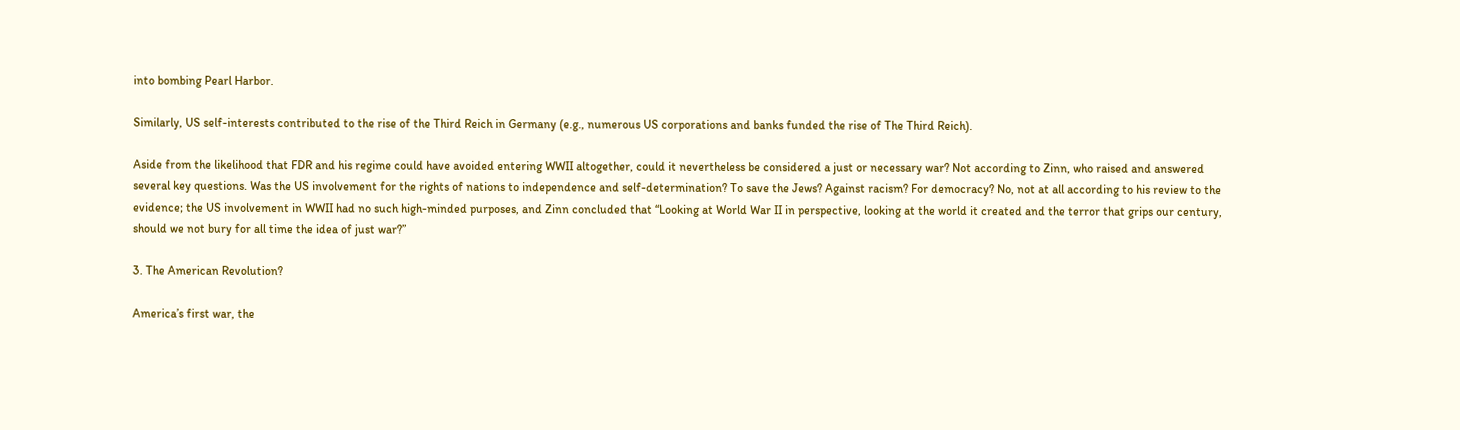into bombing Pearl Harbor.

Similarly, US self-interests contributed to the rise of the Third Reich in Germany (e.g., numerous US corporations and banks funded the rise of The Third Reich).

Aside from the likelihood that FDR and his regime could have avoided entering WWII altogether, could it nevertheless be considered a just or necessary war? Not according to Zinn, who raised and answered several key questions. Was the US involvement for the rights of nations to independence and self-determination? To save the Jews? Against racism? For democracy? No, not at all according to his review to the evidence; the US involvement in WWII had no such high-minded purposes, and Zinn concluded that “Looking at World War II in perspective, looking at the world it created and the terror that grips our century, should we not bury for all time the idea of just war?”

3. The American Revolution?

America’s first war, the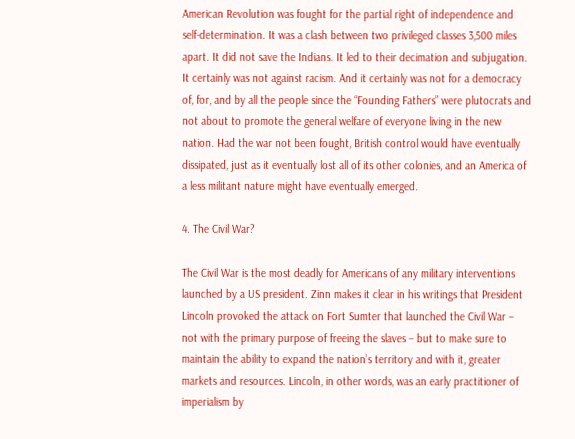American Revolution was fought for the partial right of independence and self-determination. It was a clash between two privileged classes 3,500 miles apart. It did not save the Indians. It led to their decimation and subjugation. It certainly was not against racism. And it certainly was not for a democracy of, for, and by all the people since the “Founding Fathers” were plutocrats and not about to promote the general welfare of everyone living in the new nation. Had the war not been fought, British control would have eventually dissipated, just as it eventually lost all of its other colonies, and an America of a less militant nature might have eventually emerged.

4. The Civil War?

The Civil War is the most deadly for Americans of any military interventions launched by a US president. Zinn makes it clear in his writings that President Lincoln provoked the attack on Fort Sumter that launched the Civil War – not with the primary purpose of freeing the slaves – but to make sure to maintain the ability to expand the nation’s territory and with it, greater markets and resources. Lincoln, in other words, was an early practitioner of imperialism by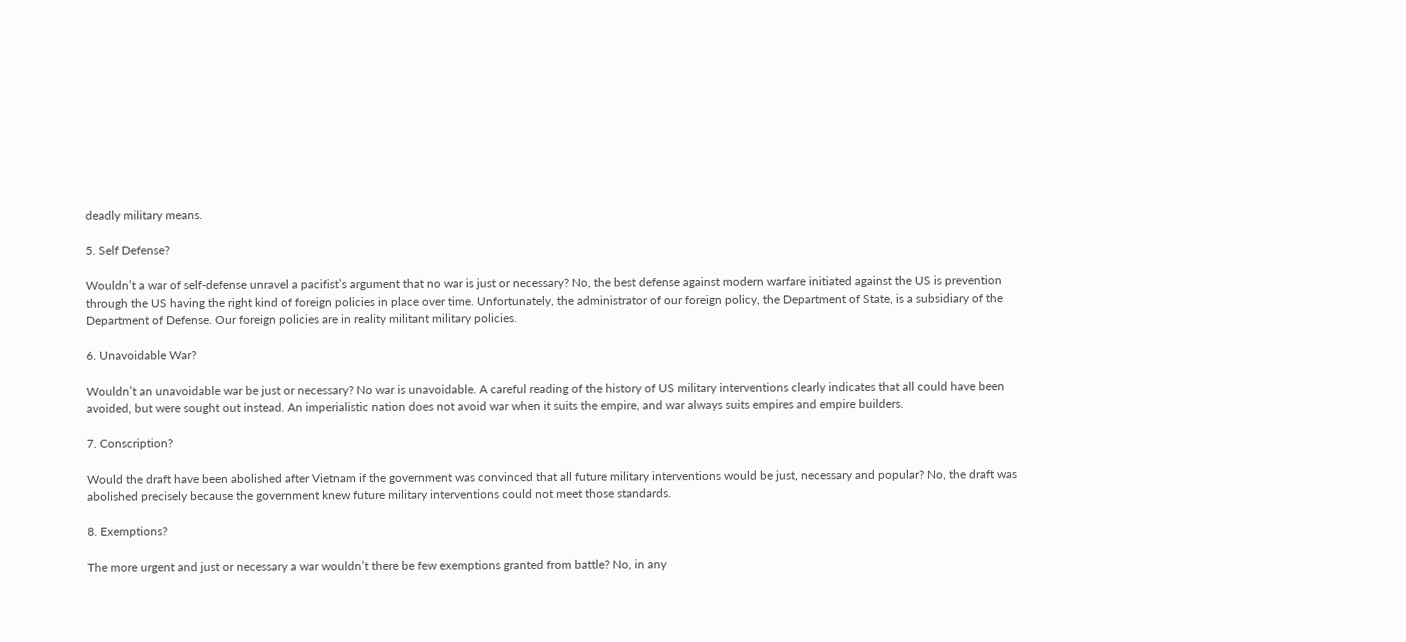deadly military means.

5. Self Defense?

Wouldn’t a war of self-defense unravel a pacifist’s argument that no war is just or necessary? No, the best defense against modern warfare initiated against the US is prevention through the US having the right kind of foreign policies in place over time. Unfortunately, the administrator of our foreign policy, the Department of State, is a subsidiary of the Department of Defense. Our foreign policies are in reality militant military policies.

6. Unavoidable War?

Wouldn’t an unavoidable war be just or necessary? No war is unavoidable. A careful reading of the history of US military interventions clearly indicates that all could have been avoided, but were sought out instead. An imperialistic nation does not avoid war when it suits the empire, and war always suits empires and empire builders.

7. Conscription?

Would the draft have been abolished after Vietnam if the government was convinced that all future military interventions would be just, necessary and popular? No, the draft was abolished precisely because the government knew future military interventions could not meet those standards.

8. Exemptions?

The more urgent and just or necessary a war wouldn’t there be few exemptions granted from battle? No, in any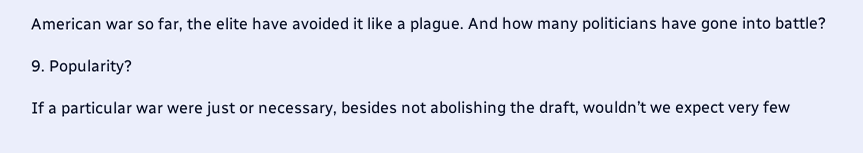American war so far, the elite have avoided it like a plague. And how many politicians have gone into battle?

9. Popularity?

If a particular war were just or necessary, besides not abolishing the draft, wouldn’t we expect very few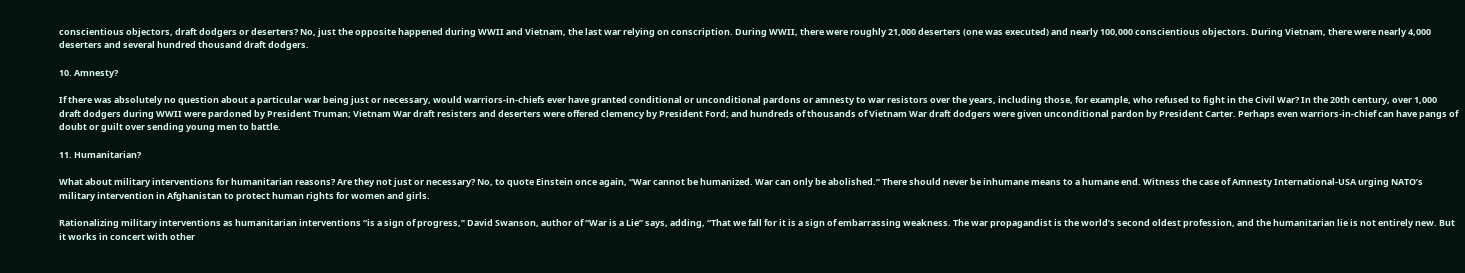conscientious objectors, draft dodgers or deserters? No, just the opposite happened during WWII and Vietnam, the last war relying on conscription. During WWII, there were roughly 21,000 deserters (one was executed) and nearly 100,000 conscientious objectors. During Vietnam, there were nearly 4,000 deserters and several hundred thousand draft dodgers.

10. Amnesty?

If there was absolutely no question about a particular war being just or necessary, would warriors-in-chiefs ever have granted conditional or unconditional pardons or amnesty to war resistors over the years, including those, for example, who refused to fight in the Civil War? In the 20th century, over 1,000 draft dodgers during WWII were pardoned by President Truman; Vietnam War draft resisters and deserters were offered clemency by President Ford; and hundreds of thousands of Vietnam War draft dodgers were given unconditional pardon by President Carter. Perhaps even warriors-in-chief can have pangs of doubt or guilt over sending young men to battle.

11. Humanitarian?

What about military interventions for humanitarian reasons? Are they not just or necessary? No, to quote Einstein once again, “War cannot be humanized. War can only be abolished.” There should never be inhumane means to a humane end. Witness the case of Amnesty International-USA urging NATO’s military intervention in Afghanistan to protect human rights for women and girls.

Rationalizing military interventions as humanitarian interventions “is a sign of progress,” David Swanson, author of “War is a Lie” says, adding, “That we fall for it is a sign of embarrassing weakness. The war propagandist is the world’s second oldest profession, and the humanitarian lie is not entirely new. But it works in concert with other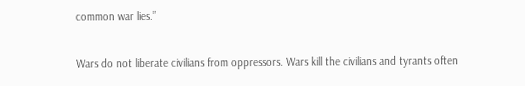common war lies.”

Wars do not liberate civilians from oppressors. Wars kill the civilians and tyrants often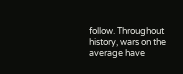follow. Throughout history, wars on the average have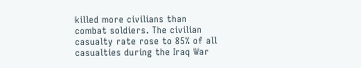killed more civilians than combat soldiers. The civilian casualty rate rose to 85% of all casualties during the Iraq War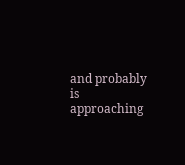and probably is approaching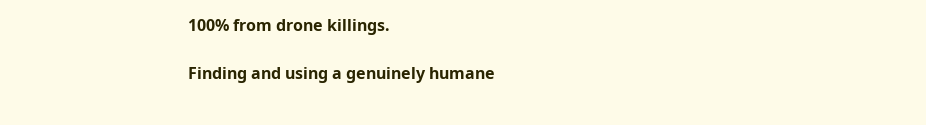100% from drone killings.

Finding and using a genuinely humane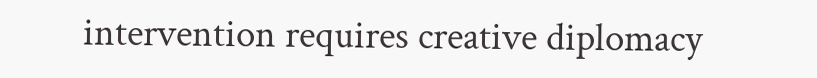intervention requires creative diplomacy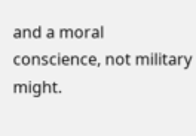and a moral conscience, not military might.